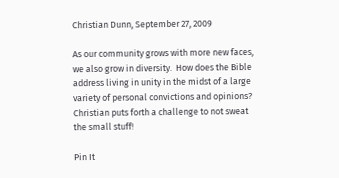Christian Dunn, September 27, 2009

As our community grows with more new faces, we also grow in diversity.  How does the Bible address living in unity in the midst of a large variety of personal convictions and opinions? Christian puts forth a challenge to not sweat the small stuff!

Pin It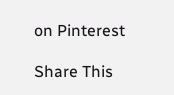on Pinterest

Share This